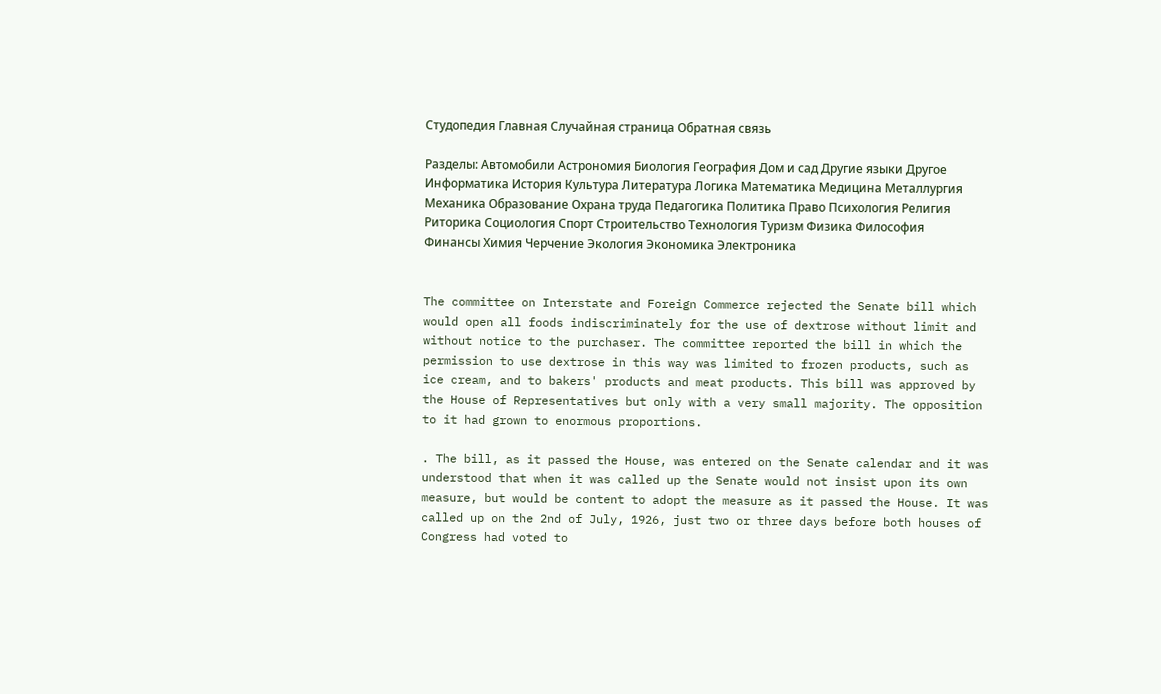Студопедия Главная Случайная страница Обратная связь

Разделы: Автомобили Астрономия Биология География Дом и сад Другие языки Другое Информатика История Культура Литература Логика Математика Медицина Металлургия Механика Образование Охрана труда Педагогика Политика Право Психология Религия Риторика Социология Спорт Строительство Технология Туризм Физика Философия Финансы Химия Черчение Экология Экономика Электроника


The committee on Interstate and Foreign Commerce rejected the Senate bill which would open all foods indiscriminately for the use of dextrose without limit and without notice to the purchaser. The committee reported the bill in which the permission to use dextrose in this way was limited to frozen products, such as ice cream, and to bakers' products and meat products. This bill was approved by the House of Representatives but only with a very small majority. The opposition to it had grown to enormous proportions.

. The bill, as it passed the House, was entered on the Senate calendar and it was understood that when it was called up the Senate would not insist upon its own measure, but would be content to adopt the measure as it passed the House. It was called up on the 2nd of July, 1926, just two or three days before both houses of Congress had voted to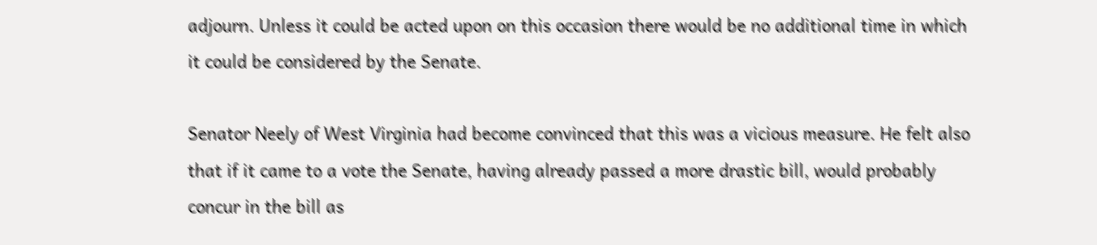adjourn. Unless it could be acted upon on this occasion there would be no additional time in which it could be considered by the Senate.

Senator Neely of West Virginia had become convinced that this was a vicious measure. He felt also that if it came to a vote the Senate, having already passed a more drastic bill, would probably concur in the bill as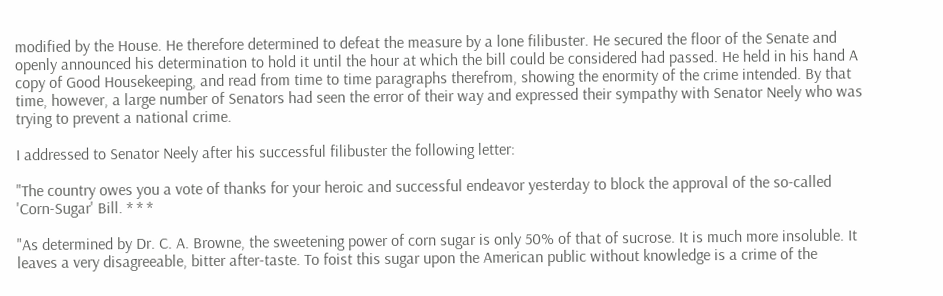modified by the House. He therefore determined to defeat the measure by a lone filibuster. He secured the floor of the Senate and openly announced his determination to hold it until the hour at which the bill could be considered had passed. He held in his hand A copy of Good Housekeeping, and read from time to time paragraphs therefrom, showing the enormity of the crime intended. By that time, however, a large number of Senators had seen the error of their way and expressed their sympathy with Senator Neely who was trying to prevent a national crime.

I addressed to Senator Neely after his successful filibuster the following letter:

"The country owes you a vote of thanks for your heroic and successful endeavor yesterday to block the approval of the so-called 'Corn-Sugar' Bill. * * *

"As determined by Dr. C. A. Browne, the sweetening power of corn sugar is only 50% of that of sucrose. It is much more insoluble. It leaves a very disagreeable, bitter after-taste. To foist this sugar upon the American public without knowledge is a crime of the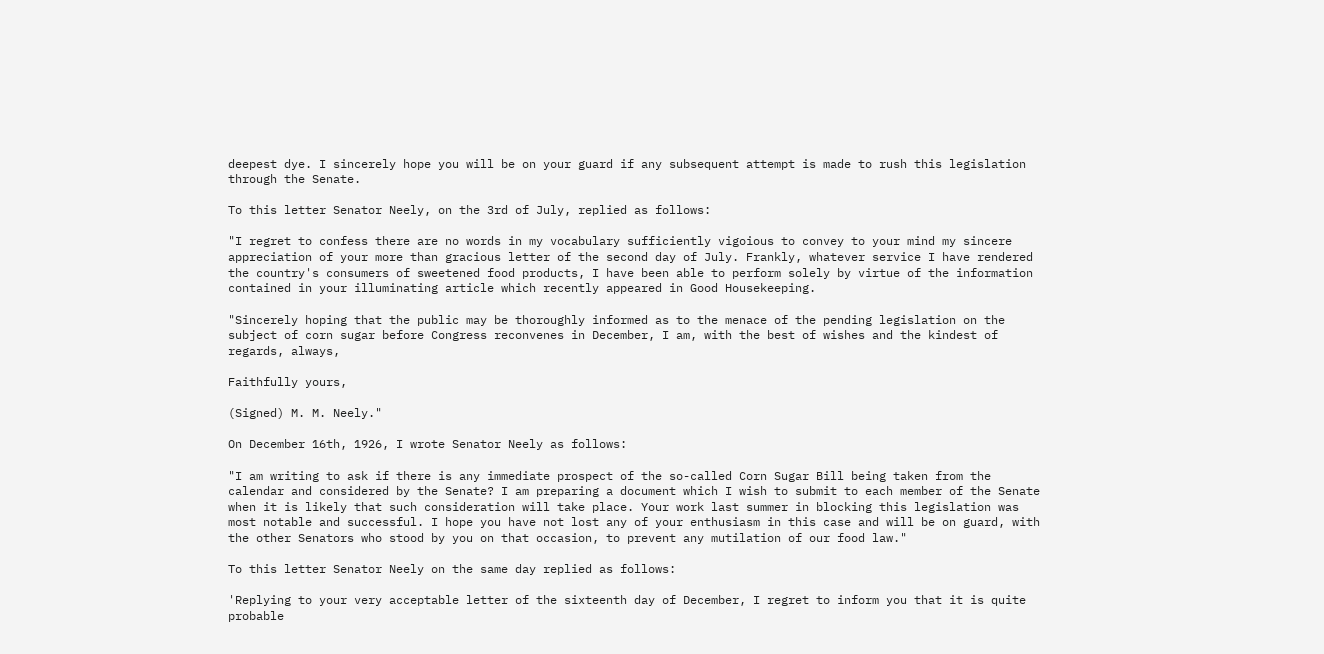deepest dye. I sincerely hope you will be on your guard if any subsequent attempt is made to rush this legislation through the Senate.

To this letter Senator Neely, on the 3rd of July, replied as follows:

"I regret to confess there are no words in my vocabulary sufficiently vigoious to convey to your mind my sincere appreciation of your more than gracious letter of the second day of July. Frankly, whatever service I have rendered the country's consumers of sweetened food products, I have been able to perform solely by virtue of the information contained in your illuminating article which recently appeared in Good Housekeeping.

"Sincerely hoping that the public may be thoroughly informed as to the menace of the pending legislation on the subject of corn sugar before Congress reconvenes in December, I am, with the best of wishes and the kindest of regards, always,

Faithfully yours,

(Signed) M. M. Neely."

On December 16th, 1926, I wrote Senator Neely as follows:

"I am writing to ask if there is any immediate prospect of the so-called Corn Sugar Bill being taken from the calendar and considered by the Senate? I am preparing a document which I wish to submit to each member of the Senate when it is likely that such consideration will take place. Your work last summer in blocking this legislation was most notable and successful. I hope you have not lost any of your enthusiasm in this case and will be on guard, with the other Senators who stood by you on that occasion, to prevent any mutilation of our food law."

To this letter Senator Neely on the same day replied as follows:

'Replying to your very acceptable letter of the sixteenth day of December, I regret to inform you that it is quite probable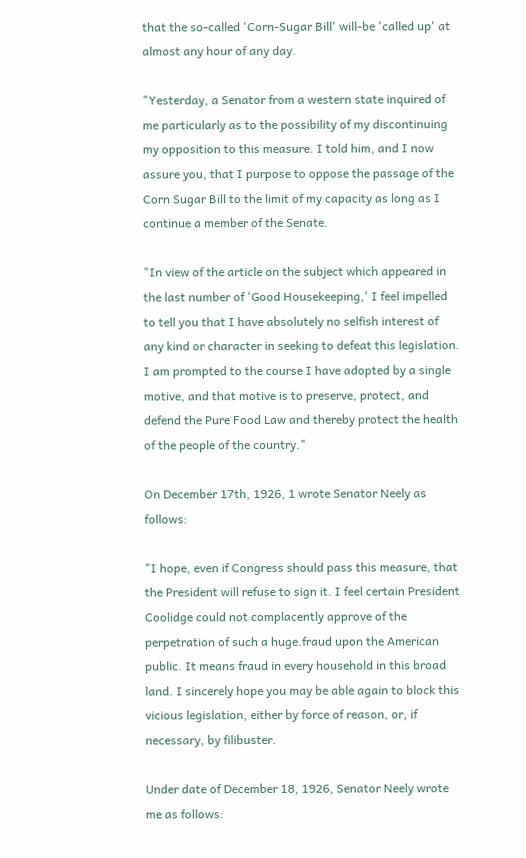that the so-called 'Corn-Sugar Bill' will-be 'called up' at almost any hour of any day.

"Yesterday, a Senator from a western state inquired of me particularly as to the possibility of my discontinuing my opposition to this measure. I told him, and I now assure you, that I purpose to oppose the passage of the Corn Sugar Bill to the limit of my capacity as long as I continue a member of the Senate.

"In view of the article on the subject which appeared in the last number of 'Good Housekeeping,' I feel impelled to tell you that I have absolutely no selfish interest of any kind or character in seeking to defeat this legislation. I am prompted to the course I have adopted by a single motive, and that motive is to preserve, protect, and defend the Pure Food Law and thereby protect the health of the people of the country."

On December 17th, 1926, 1 wrote Senator Neely as follows:

"I hope, even if Congress should pass this measure, that the President will refuse to sign it. I feel certain President Coolidge could not complacently approve of the perpetration of such a huge.fraud upon the American public. It means fraud in every household in this broad land. I sincerely hope you may be able again to block this vicious legislation, either by force of reason, or, if necessary, by filibuster.

Under date of December 18, 1926, Senator Neely wrote me as follows: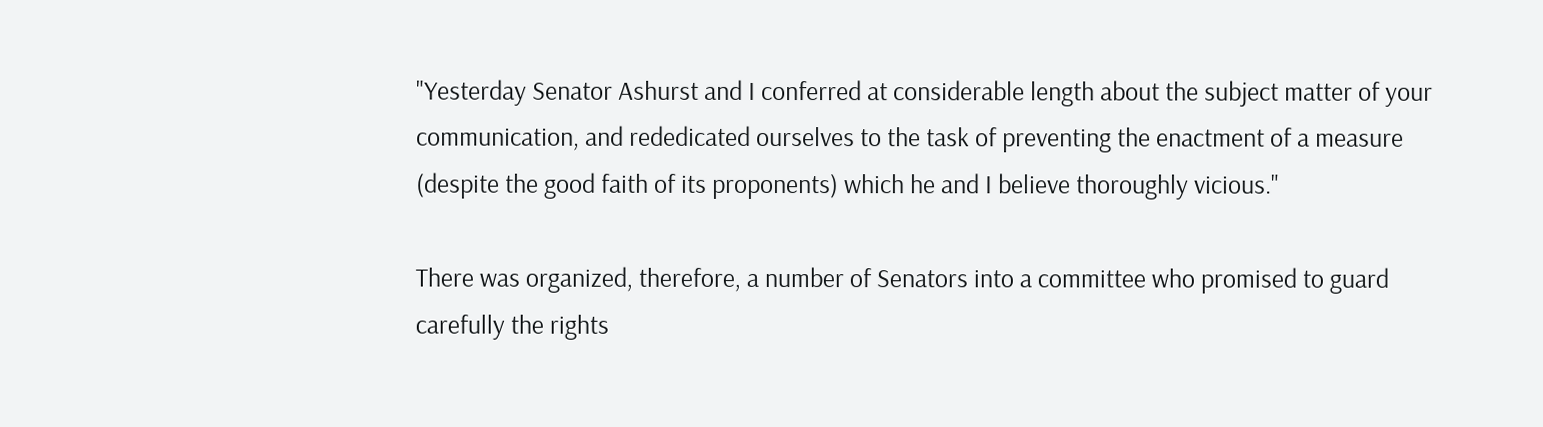"Yesterday Senator Ashurst and I conferred at considerable length about the subject matter of your communication, and rededicated ourselves to the task of preventing the enactment of a measure (despite the good faith of its proponents) which he and I believe thoroughly vicious."

There was organized, therefore, a number of Senators into a committee who promised to guard carefully the rights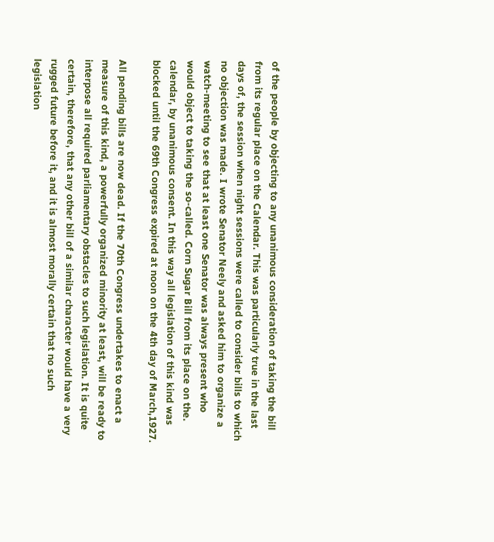of the people by objecting to any unanimous consideration of taking the bill from its regular place on the Calendar. This was particularly true in the last days of, the session when night sessions were called to consider bills to which no objection was made. I wrote Senator Neely and asked him to organize a watch-meeting to see that at least one Senator was always present who would object to taking the so-called. Corn Sugar Bill from its place on the. calendar, by unanimous consent. In this way all legislation of this kind was blocked until the 69th Congress expired at noon on the 4th day of March,1927.

All pending bills are now dead. If the 70th Congress undertakes to enact a measure of this kind, a powerfully organized minority at least, will be ready to interpose all required parliamentary obstacles to such legislation. It is quite certain, therefore, that any other bill of a similar character would have a very rugged future before it, and it is almost morally certain that no such legislation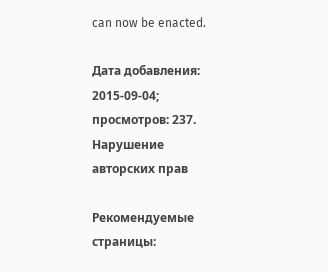can now be enacted.

Дата добавления: 2015-09-04; просмотров: 237. Нарушение авторских прав

Рекомендуемые страницы: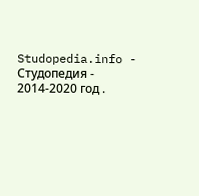Studopedia.info - Студопедия - 2014-2020 год .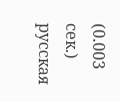(0.003 сек.) русская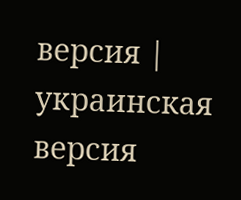версия | украинская версия